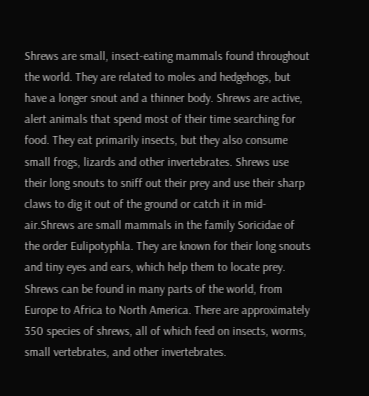Shrews are small, insect-eating mammals found throughout the world. They are related to moles and hedgehogs, but have a longer snout and a thinner body. Shrews are active, alert animals that spend most of their time searching for food. They eat primarily insects, but they also consume small frogs, lizards and other invertebrates. Shrews use their long snouts to sniff out their prey and use their sharp claws to dig it out of the ground or catch it in mid-air.Shrews are small mammals in the family Soricidae of the order Eulipotyphla. They are known for their long snouts and tiny eyes and ears, which help them to locate prey. Shrews can be found in many parts of the world, from Europe to Africa to North America. There are approximately 350 species of shrews, all of which feed on insects, worms, small vertebrates, and other invertebrates.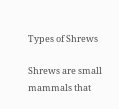Types of Shrews

Shrews are small mammals that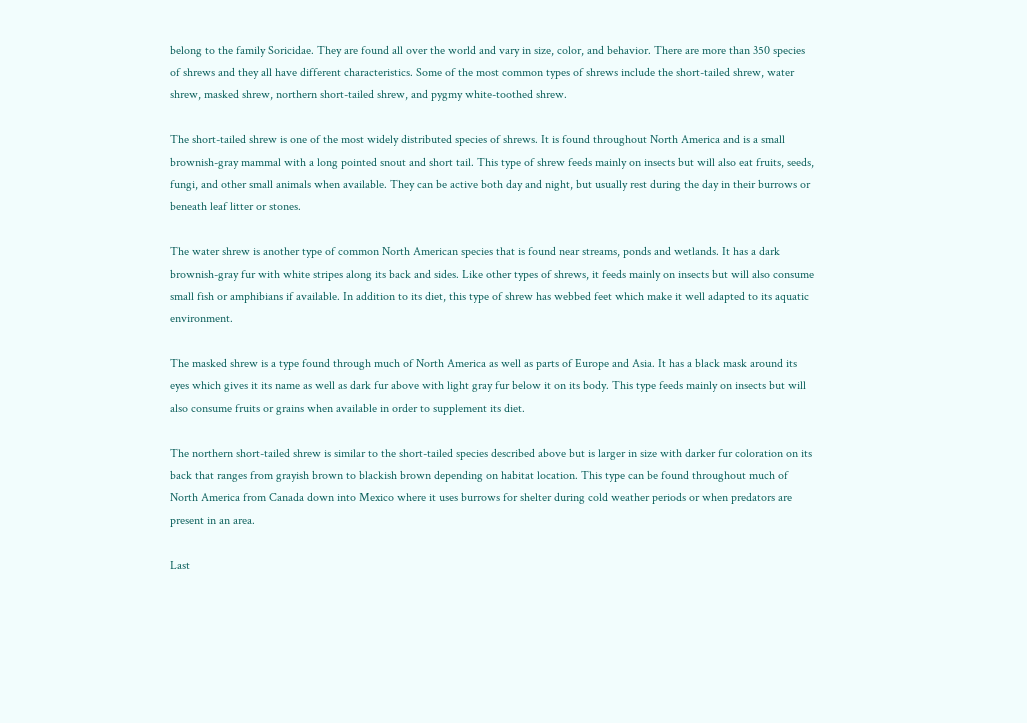belong to the family Soricidae. They are found all over the world and vary in size, color, and behavior. There are more than 350 species of shrews and they all have different characteristics. Some of the most common types of shrews include the short-tailed shrew, water shrew, masked shrew, northern short-tailed shrew, and pygmy white-toothed shrew.

The short-tailed shrew is one of the most widely distributed species of shrews. It is found throughout North America and is a small brownish-gray mammal with a long pointed snout and short tail. This type of shrew feeds mainly on insects but will also eat fruits, seeds, fungi, and other small animals when available. They can be active both day and night, but usually rest during the day in their burrows or beneath leaf litter or stones.

The water shrew is another type of common North American species that is found near streams, ponds and wetlands. It has a dark brownish-gray fur with white stripes along its back and sides. Like other types of shrews, it feeds mainly on insects but will also consume small fish or amphibians if available. In addition to its diet, this type of shrew has webbed feet which make it well adapted to its aquatic environment.

The masked shrew is a type found through much of North America as well as parts of Europe and Asia. It has a black mask around its eyes which gives it its name as well as dark fur above with light gray fur below it on its body. This type feeds mainly on insects but will also consume fruits or grains when available in order to supplement its diet.

The northern short-tailed shrew is similar to the short-tailed species described above but is larger in size with darker fur coloration on its back that ranges from grayish brown to blackish brown depending on habitat location. This type can be found throughout much of North America from Canada down into Mexico where it uses burrows for shelter during cold weather periods or when predators are present in an area.

Last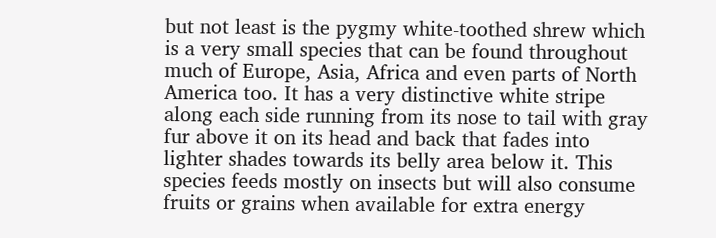but not least is the pygmy white-toothed shrew which is a very small species that can be found throughout much of Europe, Asia, Africa and even parts of North America too. It has a very distinctive white stripe along each side running from its nose to tail with gray fur above it on its head and back that fades into lighter shades towards its belly area below it. This species feeds mostly on insects but will also consume fruits or grains when available for extra energy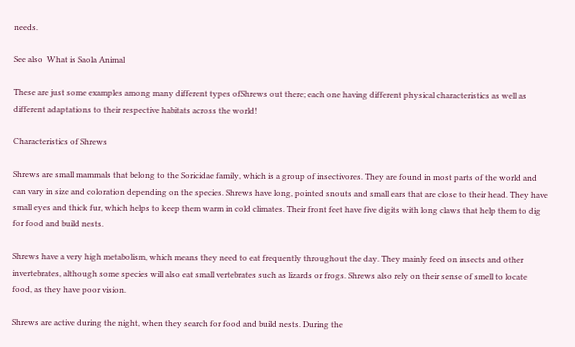needs.

See also  What is Saola Animal

These are just some examples among many different types ofShrews out there; each one having different physical characteristics as well as different adaptations to their respective habitats across the world!

Characteristics of Shrews

Shrews are small mammals that belong to the Soricidae family, which is a group of insectivores. They are found in most parts of the world and can vary in size and coloration depending on the species. Shrews have long, pointed snouts and small ears that are close to their head. They have small eyes and thick fur, which helps to keep them warm in cold climates. Their front feet have five digits with long claws that help them to dig for food and build nests.

Shrews have a very high metabolism, which means they need to eat frequently throughout the day. They mainly feed on insects and other invertebrates, although some species will also eat small vertebrates such as lizards or frogs. Shrews also rely on their sense of smell to locate food, as they have poor vision.

Shrews are active during the night, when they search for food and build nests. During the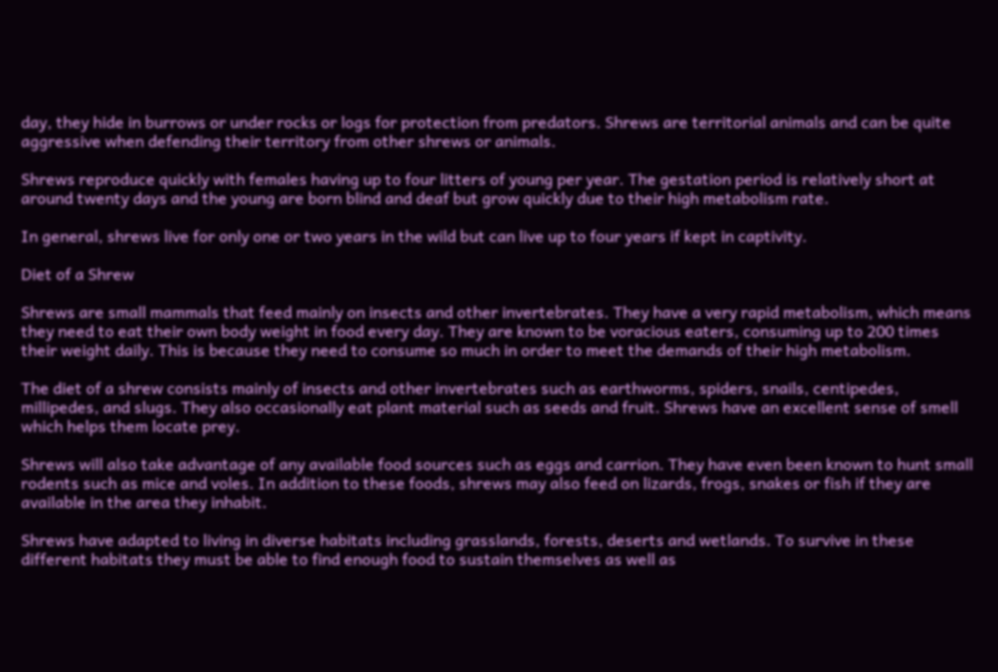day, they hide in burrows or under rocks or logs for protection from predators. Shrews are territorial animals and can be quite aggressive when defending their territory from other shrews or animals.

Shrews reproduce quickly with females having up to four litters of young per year. The gestation period is relatively short at around twenty days and the young are born blind and deaf but grow quickly due to their high metabolism rate.

In general, shrews live for only one or two years in the wild but can live up to four years if kept in captivity.

Diet of a Shrew

Shrews are small mammals that feed mainly on insects and other invertebrates. They have a very rapid metabolism, which means they need to eat their own body weight in food every day. They are known to be voracious eaters, consuming up to 200 times their weight daily. This is because they need to consume so much in order to meet the demands of their high metabolism.

The diet of a shrew consists mainly of insects and other invertebrates such as earthworms, spiders, snails, centipedes, millipedes, and slugs. They also occasionally eat plant material such as seeds and fruit. Shrews have an excellent sense of smell which helps them locate prey.

Shrews will also take advantage of any available food sources such as eggs and carrion. They have even been known to hunt small rodents such as mice and voles. In addition to these foods, shrews may also feed on lizards, frogs, snakes or fish if they are available in the area they inhabit.

Shrews have adapted to living in diverse habitats including grasslands, forests, deserts and wetlands. To survive in these different habitats they must be able to find enough food to sustain themselves as well as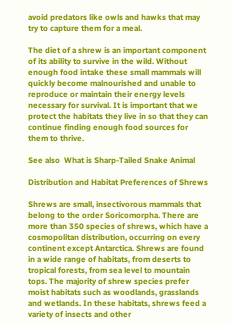avoid predators like owls and hawks that may try to capture them for a meal.

The diet of a shrew is an important component of its ability to survive in the wild. Without enough food intake these small mammals will quickly become malnourished and unable to reproduce or maintain their energy levels necessary for survival. It is important that we protect the habitats they live in so that they can continue finding enough food sources for them to thrive.

See also  What is Sharp-Tailed Snake Animal

Distribution and Habitat Preferences of Shrews

Shrews are small, insectivorous mammals that belong to the order Soricomorpha. There are more than 350 species of shrews, which have a cosmopolitan distribution, occurring on every continent except Antarctica. Shrews are found in a wide range of habitats, from deserts to tropical forests, from sea level to mountain tops. The majority of shrew species prefer moist habitats such as woodlands, grasslands and wetlands. In these habitats, shrews feed a variety of insects and other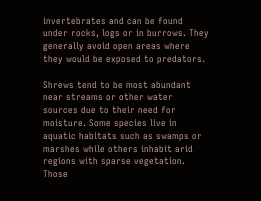invertebrates and can be found under rocks, logs or in burrows. They generally avoid open areas where they would be exposed to predators.

Shrews tend to be most abundant near streams or other water sources due to their need for moisture. Some species live in aquatic habitats such as swamps or marshes while others inhabit arid regions with sparse vegetation. Those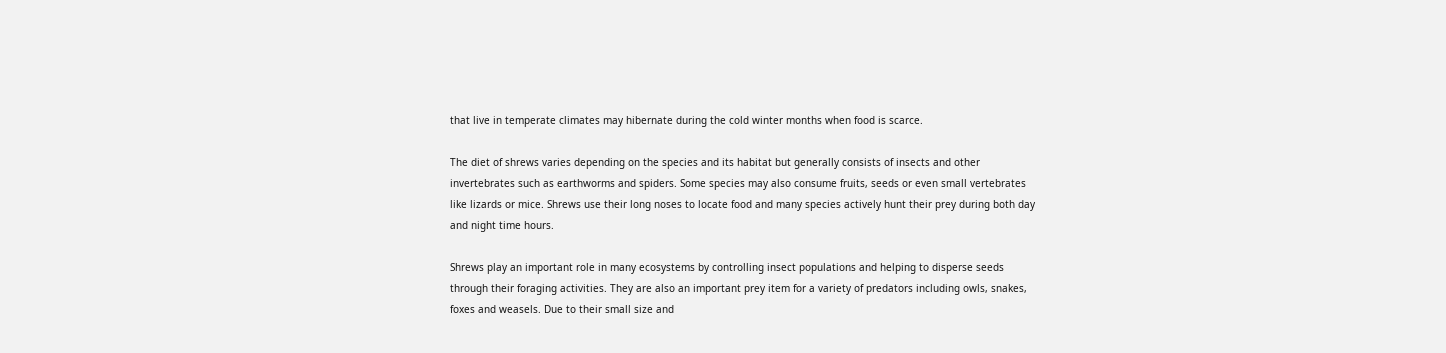that live in temperate climates may hibernate during the cold winter months when food is scarce.

The diet of shrews varies depending on the species and its habitat but generally consists of insects and other invertebrates such as earthworms and spiders. Some species may also consume fruits, seeds or even small vertebrates like lizards or mice. Shrews use their long noses to locate food and many species actively hunt their prey during both day and night time hours.

Shrews play an important role in many ecosystems by controlling insect populations and helping to disperse seeds through their foraging activities. They are also an important prey item for a variety of predators including owls, snakes, foxes and weasels. Due to their small size and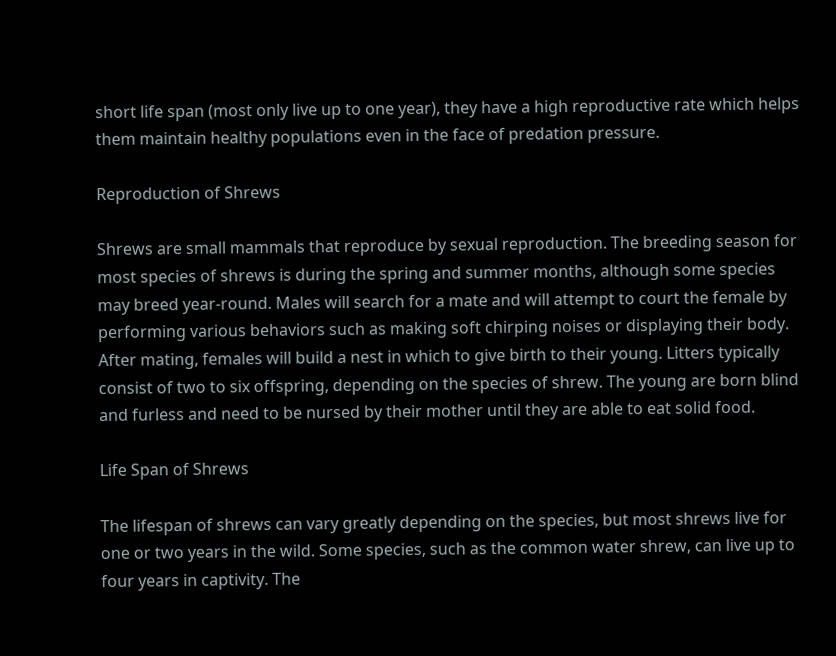short life span (most only live up to one year), they have a high reproductive rate which helps them maintain healthy populations even in the face of predation pressure.

Reproduction of Shrews

Shrews are small mammals that reproduce by sexual reproduction. The breeding season for most species of shrews is during the spring and summer months, although some species may breed year-round. Males will search for a mate and will attempt to court the female by performing various behaviors such as making soft chirping noises or displaying their body. After mating, females will build a nest in which to give birth to their young. Litters typically consist of two to six offspring, depending on the species of shrew. The young are born blind and furless and need to be nursed by their mother until they are able to eat solid food.

Life Span of Shrews

The lifespan of shrews can vary greatly depending on the species, but most shrews live for one or two years in the wild. Some species, such as the common water shrew, can live up to four years in captivity. The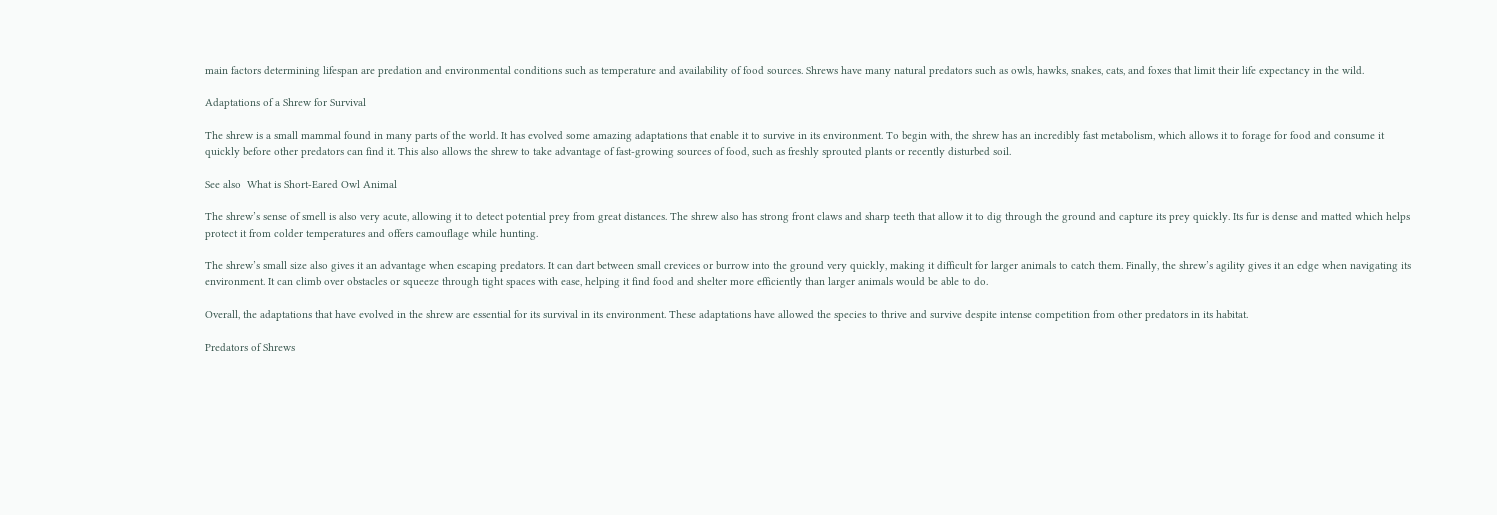main factors determining lifespan are predation and environmental conditions such as temperature and availability of food sources. Shrews have many natural predators such as owls, hawks, snakes, cats, and foxes that limit their life expectancy in the wild.

Adaptations of a Shrew for Survival

The shrew is a small mammal found in many parts of the world. It has evolved some amazing adaptations that enable it to survive in its environment. To begin with, the shrew has an incredibly fast metabolism, which allows it to forage for food and consume it quickly before other predators can find it. This also allows the shrew to take advantage of fast-growing sources of food, such as freshly sprouted plants or recently disturbed soil.

See also  What is Short-Eared Owl Animal

The shrew’s sense of smell is also very acute, allowing it to detect potential prey from great distances. The shrew also has strong front claws and sharp teeth that allow it to dig through the ground and capture its prey quickly. Its fur is dense and matted which helps protect it from colder temperatures and offers camouflage while hunting.

The shrew’s small size also gives it an advantage when escaping predators. It can dart between small crevices or burrow into the ground very quickly, making it difficult for larger animals to catch them. Finally, the shrew’s agility gives it an edge when navigating its environment. It can climb over obstacles or squeeze through tight spaces with ease, helping it find food and shelter more efficiently than larger animals would be able to do.

Overall, the adaptations that have evolved in the shrew are essential for its survival in its environment. These adaptations have allowed the species to thrive and survive despite intense competition from other predators in its habitat.

Predators of Shrews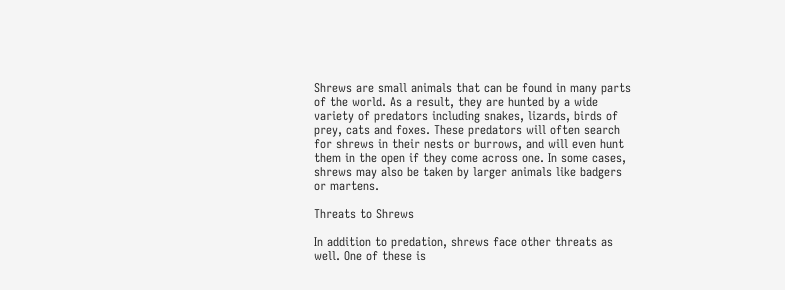Shrews are small animals that can be found in many parts of the world. As a result, they are hunted by a wide variety of predators including snakes, lizards, birds of prey, cats and foxes. These predators will often search for shrews in their nests or burrows, and will even hunt them in the open if they come across one. In some cases, shrews may also be taken by larger animals like badgers or martens.

Threats to Shrews

In addition to predation, shrews face other threats as well. One of these is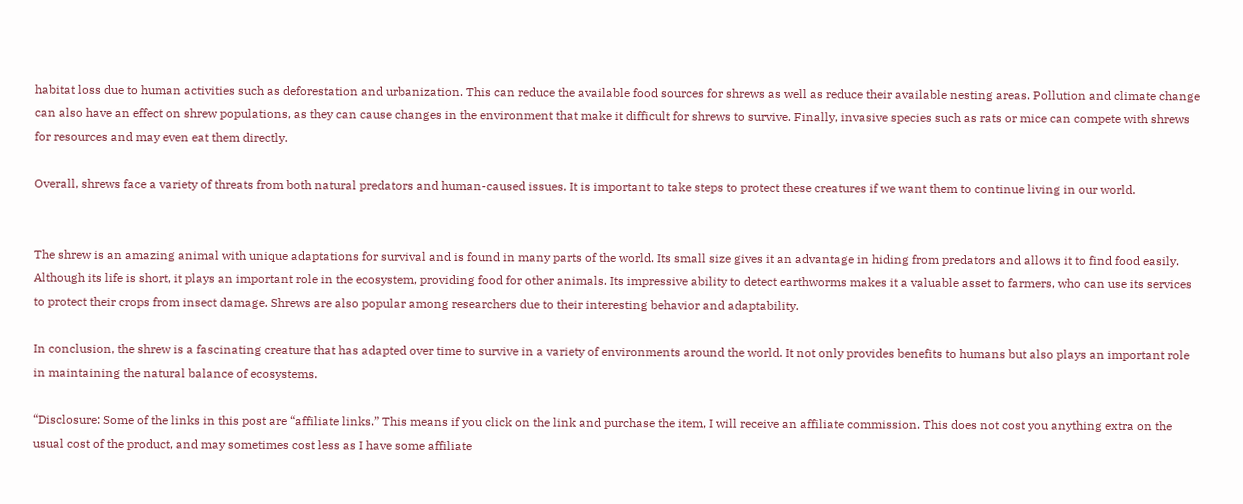habitat loss due to human activities such as deforestation and urbanization. This can reduce the available food sources for shrews as well as reduce their available nesting areas. Pollution and climate change can also have an effect on shrew populations, as they can cause changes in the environment that make it difficult for shrews to survive. Finally, invasive species such as rats or mice can compete with shrews for resources and may even eat them directly.

Overall, shrews face a variety of threats from both natural predators and human-caused issues. It is important to take steps to protect these creatures if we want them to continue living in our world.


The shrew is an amazing animal with unique adaptations for survival and is found in many parts of the world. Its small size gives it an advantage in hiding from predators and allows it to find food easily. Although its life is short, it plays an important role in the ecosystem, providing food for other animals. Its impressive ability to detect earthworms makes it a valuable asset to farmers, who can use its services to protect their crops from insect damage. Shrews are also popular among researchers due to their interesting behavior and adaptability.

In conclusion, the shrew is a fascinating creature that has adapted over time to survive in a variety of environments around the world. It not only provides benefits to humans but also plays an important role in maintaining the natural balance of ecosystems.

“Disclosure: Some of the links in this post are “affiliate links.” This means if you click on the link and purchase the item, I will receive an affiliate commission. This does not cost you anything extra on the usual cost of the product, and may sometimes cost less as I have some affiliate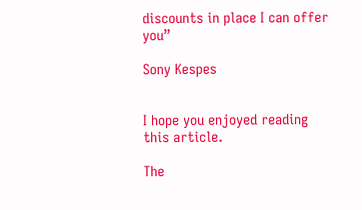discounts in place I can offer you”

Sony Kespes


I hope you enjoyed reading this article.

The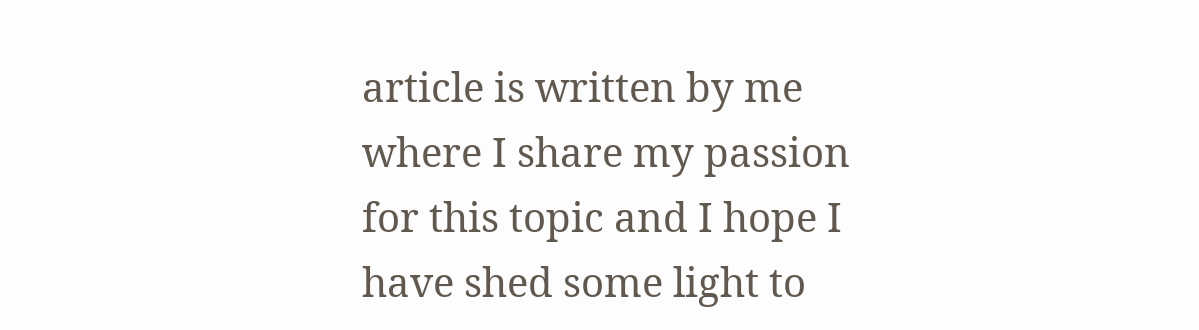article is written by me where I share my passion for this topic and I hope I have shed some light to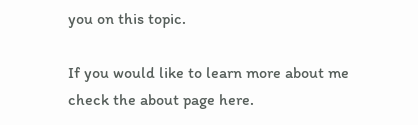you on this topic.

If you would like to learn more about me check the about page here.